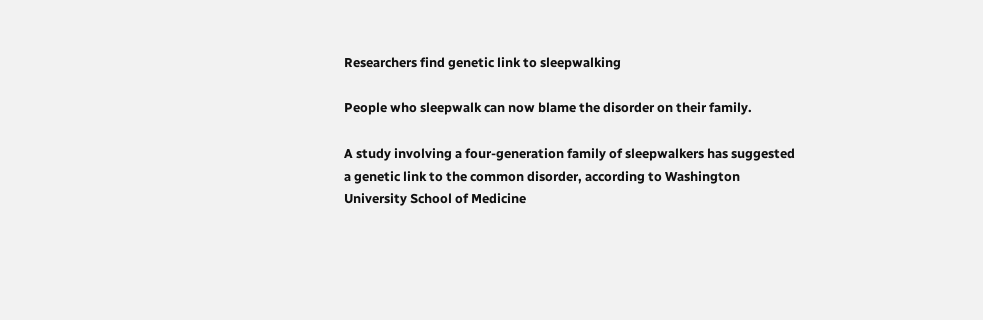Researchers find genetic link to sleepwalking

People who sleepwalk can now blame the disorder on their family.

A study involving a four-generation family of sleepwalkers has suggested a genetic link to the common disorder, according to Washington University School of Medicine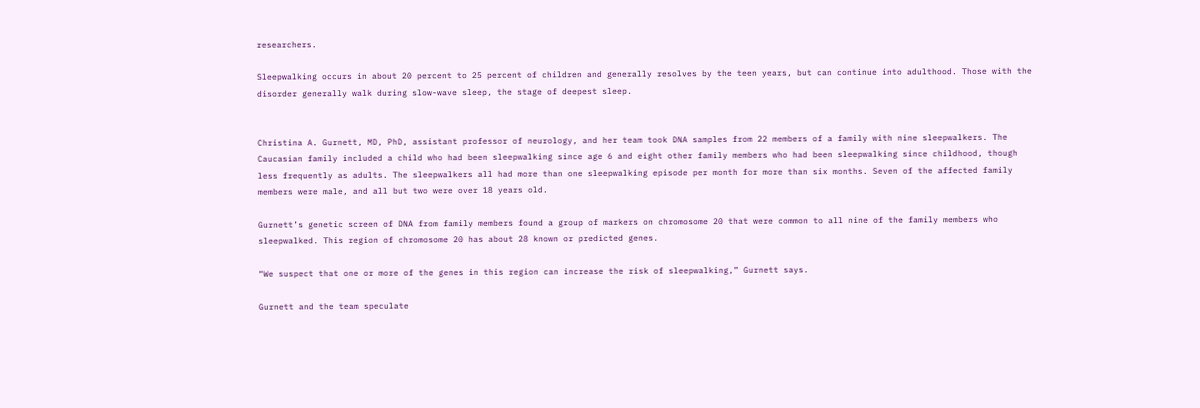researchers.

Sleepwalking occurs in about 20 percent to 25 percent of children and generally resolves by the teen years, but can continue into adulthood. Those with the disorder generally walk during slow-wave sleep, the stage of deepest sleep.


Christina A. Gurnett, MD, PhD, assistant professor of neurology, and her team took DNA samples from 22 members of a family with nine sleepwalkers. The Caucasian family included a child who had been sleepwalking since age 6 and eight other family members who had been sleepwalking since childhood, though less frequently as adults. The sleepwalkers all had more than one sleepwalking episode per month for more than six months. Seven of the affected family members were male, and all but two were over 18 years old.

Gurnett’s genetic screen of DNA from family members found a group of markers on chromosome 20 that were common to all nine of the family members who sleepwalked. This region of chromosome 20 has about 28 known or predicted genes.

“We suspect that one or more of the genes in this region can increase the risk of sleepwalking,” Gurnett says.

Gurnett and the team speculate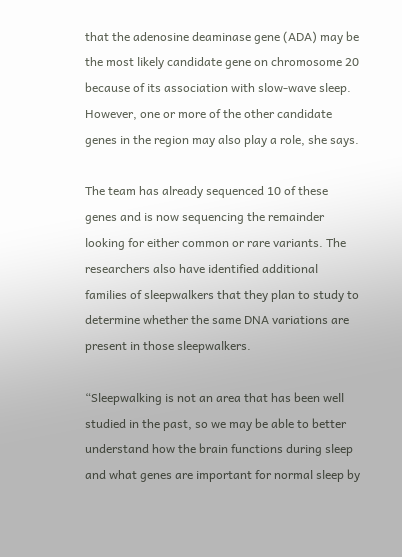that the adenosine deaminase gene (ADA) may be the most likely candidate gene on chromosome 20 because of its association with slow-wave sleep. However, one or more of the other candidate genes in the region may also play a role, she says.

The team has already sequenced 10 of these genes and is now sequencing the remainder looking for either common or rare variants. The researchers also have identified additional families of sleepwalkers that they plan to study to determine whether the same DNA variations are present in those sleepwalkers.

“Sleepwalking is not an area that has been well studied in the past, so we may be able to better understand how the brain functions during sleep and what genes are important for normal sleep by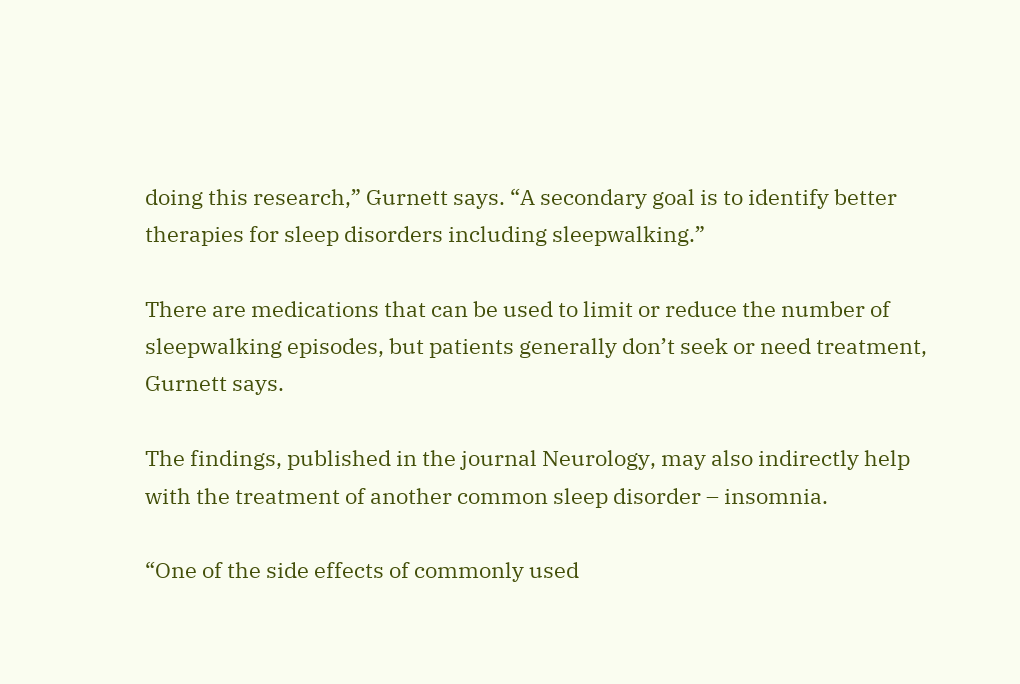doing this research,” Gurnett says. “A secondary goal is to identify better therapies for sleep disorders including sleepwalking.”

There are medications that can be used to limit or reduce the number of sleepwalking episodes, but patients generally don’t seek or need treatment, Gurnett says.

The findings, published in the journal Neurology, may also indirectly help with the treatment of another common sleep disorder – insomnia.

“One of the side effects of commonly used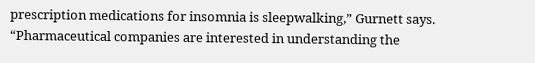prescription medications for insomnia is sleepwalking,” Gurnett says. “Pharmaceutical companies are interested in understanding the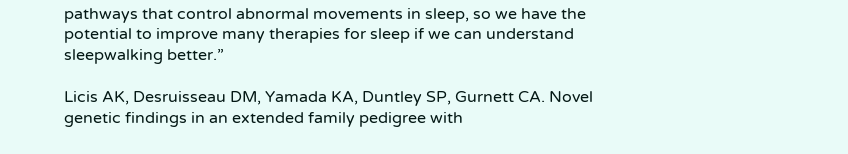pathways that control abnormal movements in sleep, so we have the potential to improve many therapies for sleep if we can understand sleepwalking better.”

Licis AK, Desruisseau DM, Yamada KA, Duntley SP, Gurnett CA. Novel genetic findings in an extended family pedigree with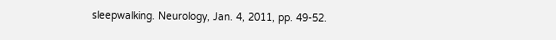sleepwalking. Neurology, Jan. 4, 2011, pp. 49-52.